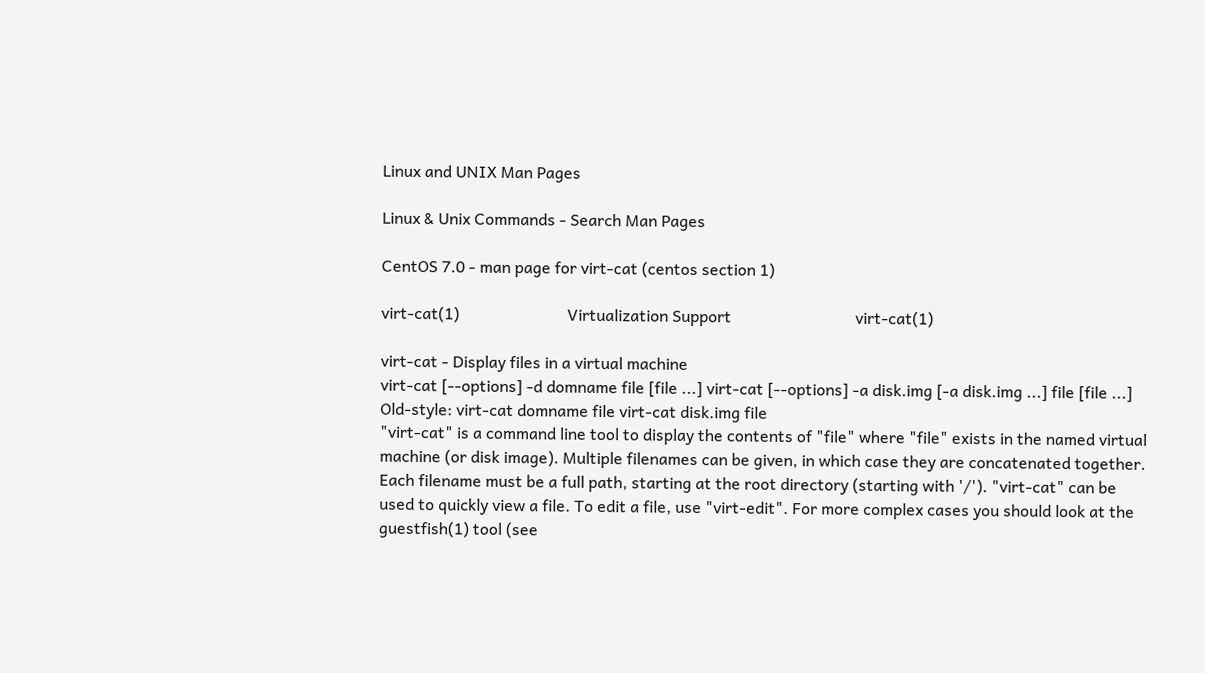Linux and UNIX Man Pages

Linux & Unix Commands - Search Man Pages

CentOS 7.0 - man page for virt-cat (centos section 1)

virt-cat(1)                           Virtualization Support                               virt-cat(1)

virt-cat - Display files in a virtual machine
virt-cat [--options] -d domname file [file ...] virt-cat [--options] -a disk.img [-a disk.img ...] file [file ...] Old-style: virt-cat domname file virt-cat disk.img file
"virt-cat" is a command line tool to display the contents of "file" where "file" exists in the named virtual machine (or disk image). Multiple filenames can be given, in which case they are concatenated together. Each filename must be a full path, starting at the root directory (starting with '/'). "virt-cat" can be used to quickly view a file. To edit a file, use "virt-edit". For more complex cases you should look at the guestfish(1) tool (see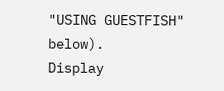"USING GUESTFISH" below).
Display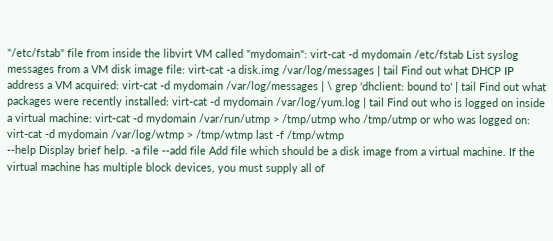"/etc/fstab" file from inside the libvirt VM called "mydomain": virt-cat -d mydomain /etc/fstab List syslog messages from a VM disk image file: virt-cat -a disk.img /var/log/messages | tail Find out what DHCP IP address a VM acquired: virt-cat -d mydomain /var/log/messages | \ grep 'dhclient: bound to' | tail Find out what packages were recently installed: virt-cat -d mydomain /var/log/yum.log | tail Find out who is logged on inside a virtual machine: virt-cat -d mydomain /var/run/utmp > /tmp/utmp who /tmp/utmp or who was logged on: virt-cat -d mydomain /var/log/wtmp > /tmp/wtmp last -f /tmp/wtmp
--help Display brief help. -a file --add file Add file which should be a disk image from a virtual machine. If the virtual machine has multiple block devices, you must supply all of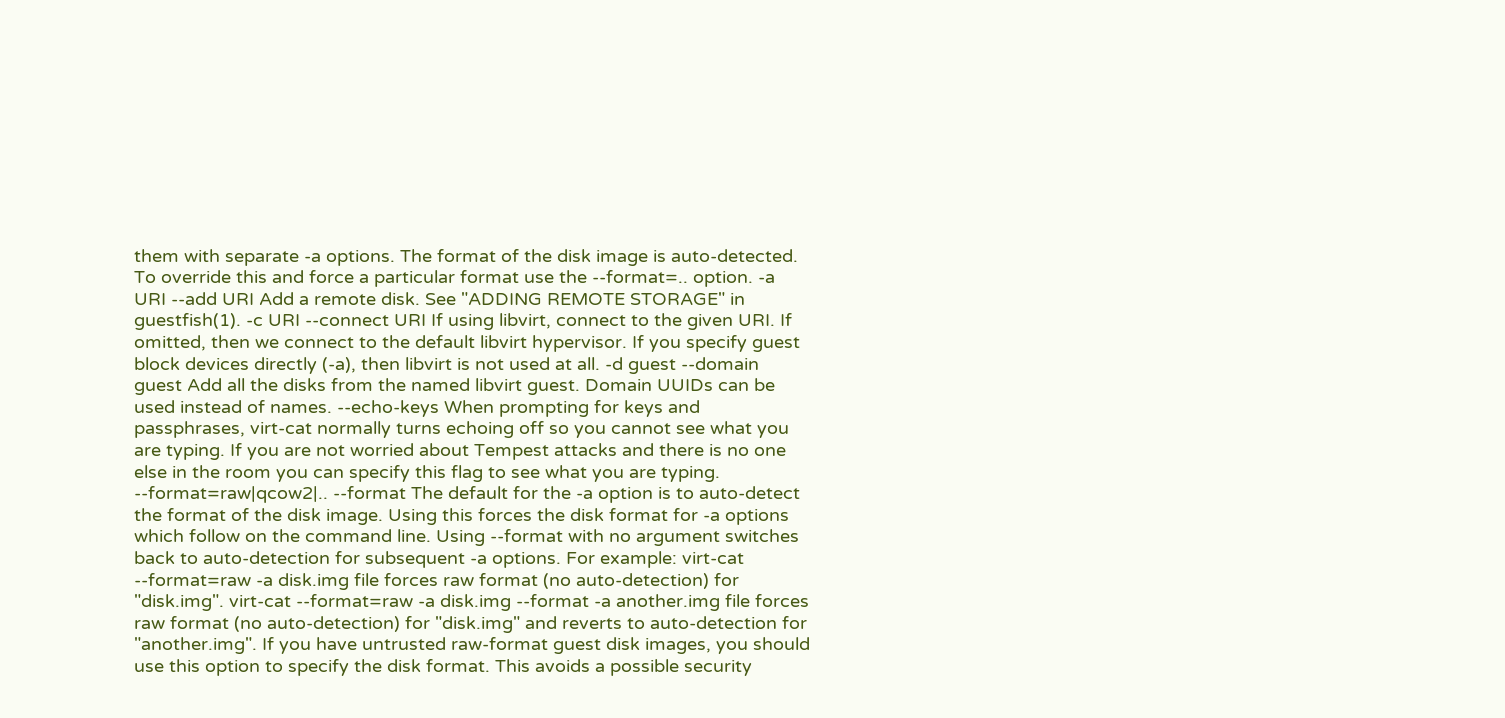them with separate -a options. The format of the disk image is auto-detected. To override this and force a particular format use the --format=.. option. -a URI --add URI Add a remote disk. See "ADDING REMOTE STORAGE" in guestfish(1). -c URI --connect URI If using libvirt, connect to the given URI. If omitted, then we connect to the default libvirt hypervisor. If you specify guest block devices directly (-a), then libvirt is not used at all. -d guest --domain guest Add all the disks from the named libvirt guest. Domain UUIDs can be used instead of names. --echo-keys When prompting for keys and passphrases, virt-cat normally turns echoing off so you cannot see what you are typing. If you are not worried about Tempest attacks and there is no one else in the room you can specify this flag to see what you are typing. --format=raw|qcow2|.. --format The default for the -a option is to auto-detect the format of the disk image. Using this forces the disk format for -a options which follow on the command line. Using --format with no argument switches back to auto-detection for subsequent -a options. For example: virt-cat --format=raw -a disk.img file forces raw format (no auto-detection) for "disk.img". virt-cat --format=raw -a disk.img --format -a another.img file forces raw format (no auto-detection) for "disk.img" and reverts to auto-detection for "another.img". If you have untrusted raw-format guest disk images, you should use this option to specify the disk format. This avoids a possible security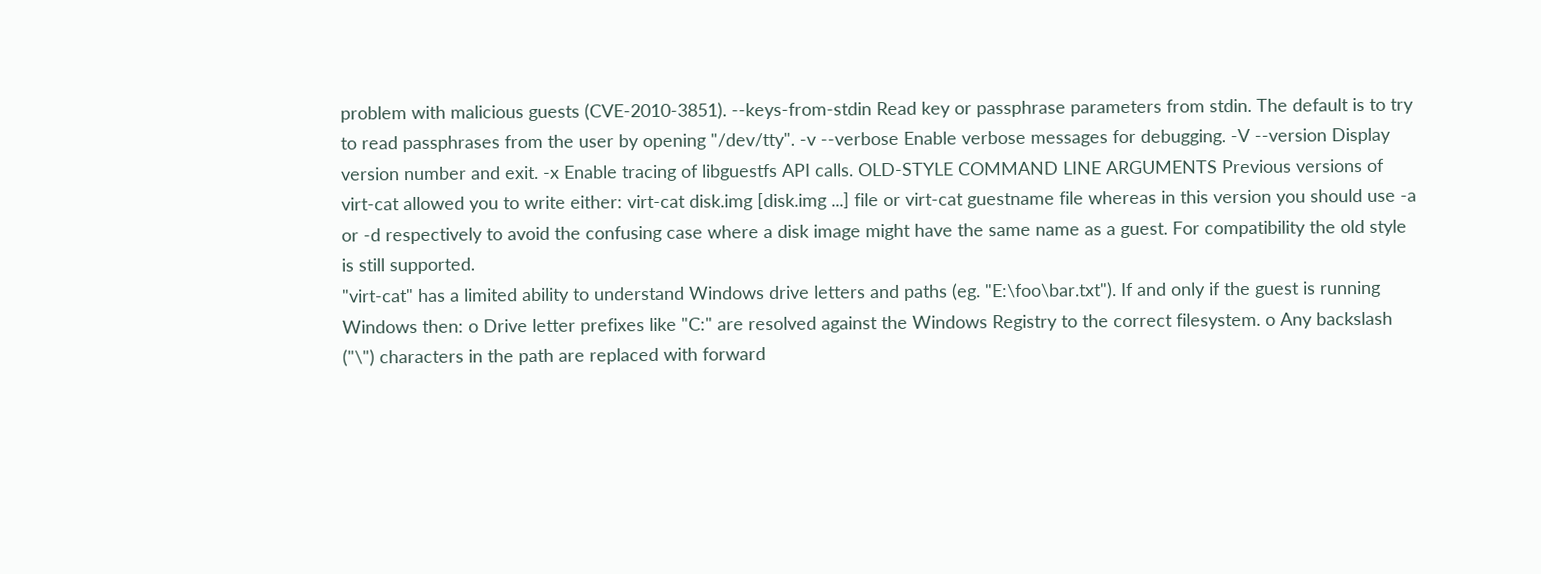problem with malicious guests (CVE-2010-3851). --keys-from-stdin Read key or passphrase parameters from stdin. The default is to try to read passphrases from the user by opening "/dev/tty". -v --verbose Enable verbose messages for debugging. -V --version Display version number and exit. -x Enable tracing of libguestfs API calls. OLD-STYLE COMMAND LINE ARGUMENTS Previous versions of virt-cat allowed you to write either: virt-cat disk.img [disk.img ...] file or virt-cat guestname file whereas in this version you should use -a or -d respectively to avoid the confusing case where a disk image might have the same name as a guest. For compatibility the old style is still supported.
"virt-cat" has a limited ability to understand Windows drive letters and paths (eg. "E:\foo\bar.txt"). If and only if the guest is running Windows then: o Drive letter prefixes like "C:" are resolved against the Windows Registry to the correct filesystem. o Any backslash ("\") characters in the path are replaced with forward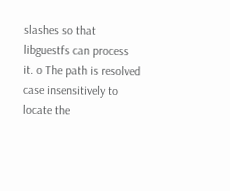slashes so that libguestfs can process it. o The path is resolved case insensitively to locate the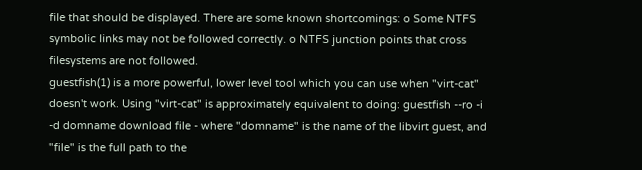file that should be displayed. There are some known shortcomings: o Some NTFS symbolic links may not be followed correctly. o NTFS junction points that cross filesystems are not followed.
guestfish(1) is a more powerful, lower level tool which you can use when "virt-cat" doesn't work. Using "virt-cat" is approximately equivalent to doing: guestfish --ro -i -d domname download file - where "domname" is the name of the libvirt guest, and "file" is the full path to the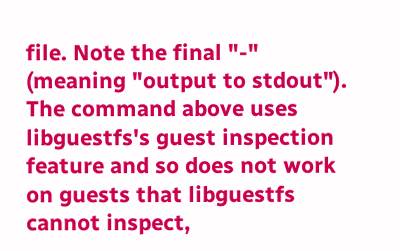file. Note the final "-" (meaning "output to stdout"). The command above uses libguestfs's guest inspection feature and so does not work on guests that libguestfs cannot inspect,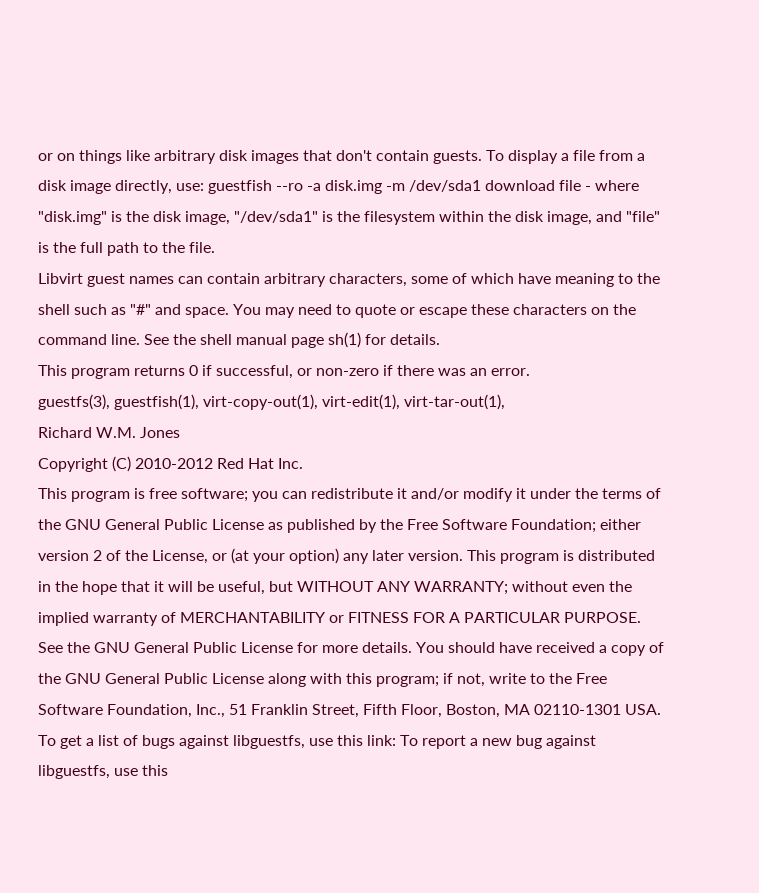or on things like arbitrary disk images that don't contain guests. To display a file from a disk image directly, use: guestfish --ro -a disk.img -m /dev/sda1 download file - where "disk.img" is the disk image, "/dev/sda1" is the filesystem within the disk image, and "file" is the full path to the file.
Libvirt guest names can contain arbitrary characters, some of which have meaning to the shell such as "#" and space. You may need to quote or escape these characters on the command line. See the shell manual page sh(1) for details.
This program returns 0 if successful, or non-zero if there was an error.
guestfs(3), guestfish(1), virt-copy-out(1), virt-edit(1), virt-tar-out(1),
Richard W.M. Jones
Copyright (C) 2010-2012 Red Hat Inc.
This program is free software; you can redistribute it and/or modify it under the terms of the GNU General Public License as published by the Free Software Foundation; either version 2 of the License, or (at your option) any later version. This program is distributed in the hope that it will be useful, but WITHOUT ANY WARRANTY; without even the implied warranty of MERCHANTABILITY or FITNESS FOR A PARTICULAR PURPOSE. See the GNU General Public License for more details. You should have received a copy of the GNU General Public License along with this program; if not, write to the Free Software Foundation, Inc., 51 Franklin Street, Fifth Floor, Boston, MA 02110-1301 USA.
To get a list of bugs against libguestfs, use this link: To report a new bug against libguestfs, use this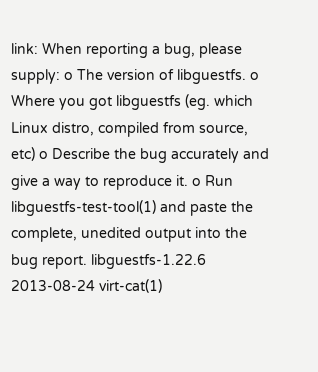link: When reporting a bug, please supply: o The version of libguestfs. o Where you got libguestfs (eg. which Linux distro, compiled from source, etc) o Describe the bug accurately and give a way to reproduce it. o Run libguestfs-test-tool(1) and paste the complete, unedited output into the bug report. libguestfs-1.22.6 2013-08-24 virt-cat(1)